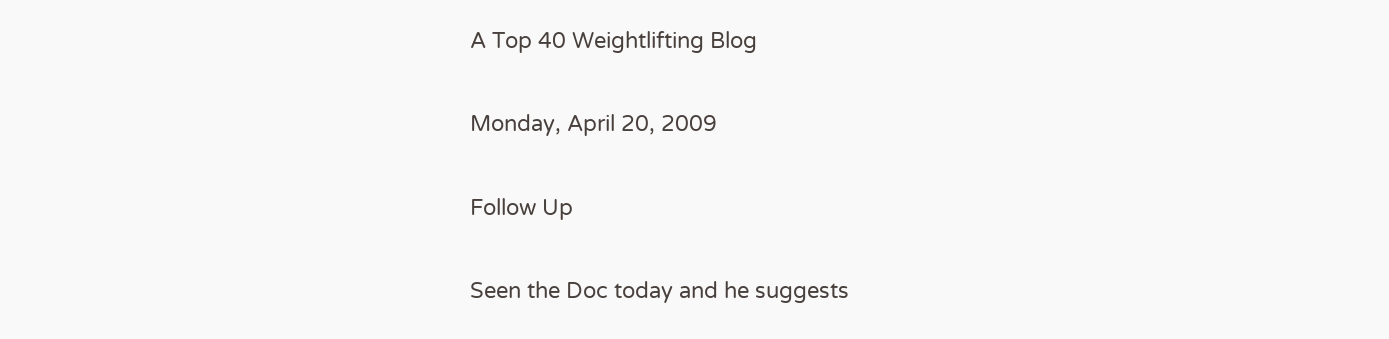A Top 40 Weightlifting Blog

Monday, April 20, 2009

Follow Up

Seen the Doc today and he suggests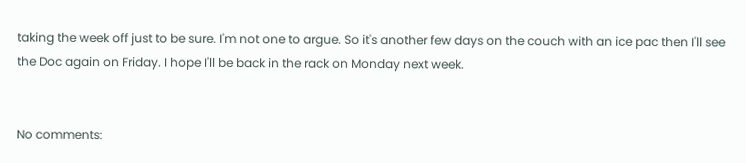taking the week off just to be sure. I'm not one to argue. So it's another few days on the couch with an ice pac then I'll see the Doc again on Friday. I hope I'll be back in the rack on Monday next week.


No comments: